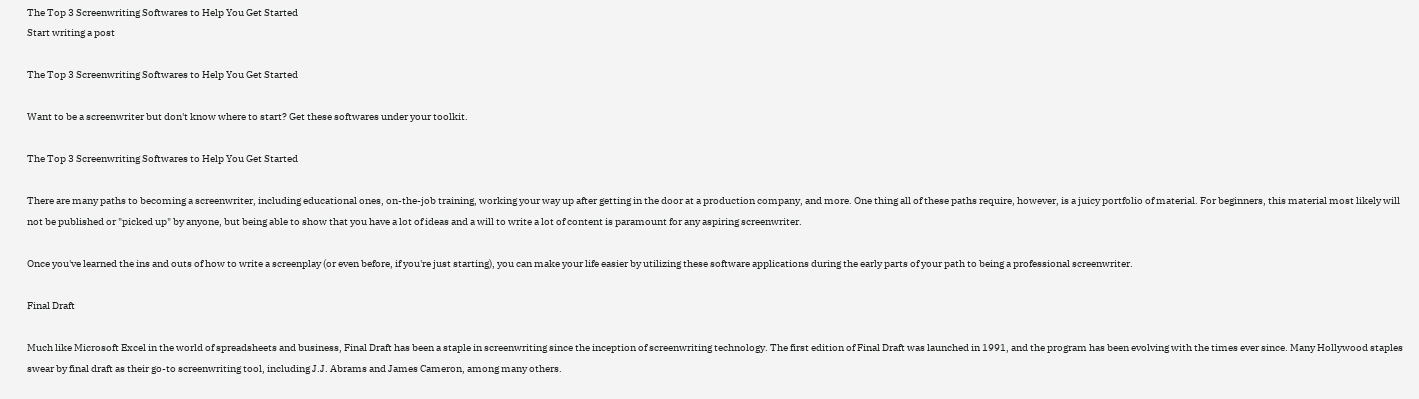The Top 3 Screenwriting Softwares to Help You Get Started
Start writing a post

The Top 3 Screenwriting Softwares to Help You Get Started

Want to be a screenwriter but don't know where to start? Get these softwares under your toolkit.

The Top 3 Screenwriting Softwares to Help You Get Started

There are many paths to becoming a screenwriter, including educational ones, on-the-job training, working your way up after getting in the door at a production company, and more. One thing all of these paths require, however, is a juicy portfolio of material. For beginners, this material most likely will not be published or "picked up" by anyone, but being able to show that you have a lot of ideas and a will to write a lot of content is paramount for any aspiring screenwriter.

Once you've learned the ins and outs of how to write a screenplay (or even before, if you're just starting), you can make your life easier by utilizing these software applications during the early parts of your path to being a professional screenwriter.

Final Draft

Much like Microsoft Excel in the world of spreadsheets and business, Final Draft has been a staple in screenwriting since the inception of screenwriting technology. The first edition of Final Draft was launched in 1991, and the program has been evolving with the times ever since. Many Hollywood staples swear by final draft as their go-to screenwriting tool, including J.J. Abrams and James Cameron, among many others.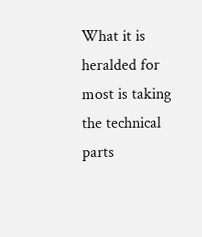What it is heralded for most is taking the technical parts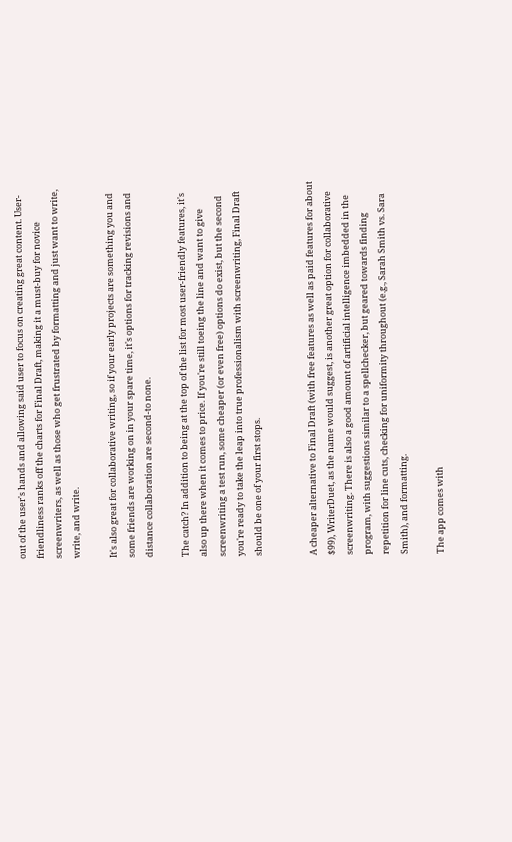out of the user's hands and allowing said user to focus on creating great content. User-friendliness ranks off the charts for Final Draft, making it a must-buy for novice screenwriters, as well as those who get frustrated by formatting and just want to write, write, and write.

It's also great for collaborative writing, so if your early projects are something you and some friends are working on in your spare time, it's options for tracking revisions and distance collaboration are second-to none.

The catch? In addition to being at the top of the list for most user-friendly features, it's also up there when it comes to price. If you're still toeing the line and want to give screenwriting a test run, some cheaper (or even free) options do exist, but the second you're ready to take the leap into true professionalism with screenwriting, Final Draft should be one of your first stops.


A cheaper alternative to Final Draft (with free features as well as paid features for about $99), WriterDuet, as the name would suggest, is another great option for collaborative screenwriting. There is also a good amount of artificial intelligence imbedded in the program, with suggestions similar to a spellchecker, but geared towards finding repetition for line cuts, checking for uniformity throughout (e.g., Sarah Smith vs. Sara Smith), and formatting.

The app comes with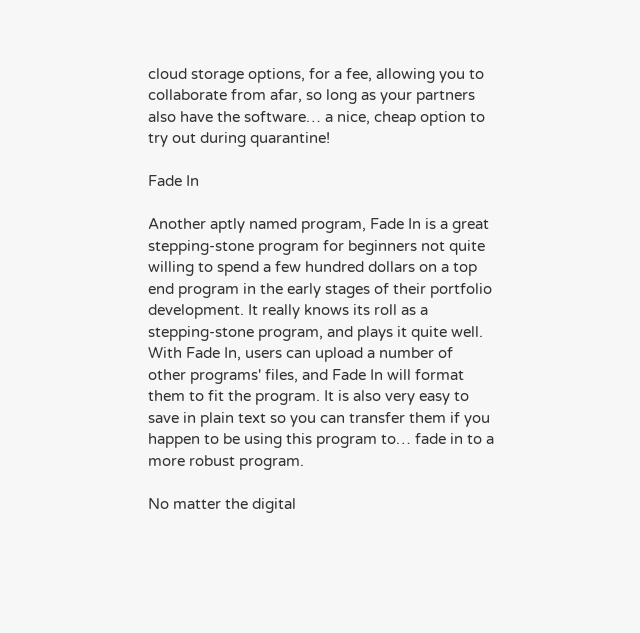cloud storage options, for a fee, allowing you to collaborate from afar, so long as your partners also have the software… a nice, cheap option to try out during quarantine!

Fade In

Another aptly named program, Fade In is a great stepping-stone program for beginners not quite willing to spend a few hundred dollars on a top end program in the early stages of their portfolio development. It really knows its roll as a stepping-stone program, and plays it quite well. With Fade In, users can upload a number of other programs' files, and Fade In will format them to fit the program. It is also very easy to save in plain text so you can transfer them if you happen to be using this program to… fade in to a more robust program.

No matter the digital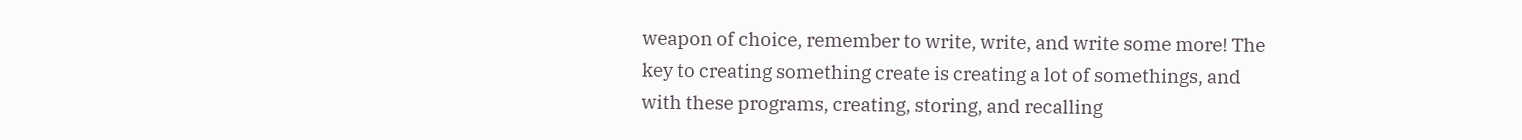weapon of choice, remember to write, write, and write some more! The key to creating something create is creating a lot of somethings, and with these programs, creating, storing, and recalling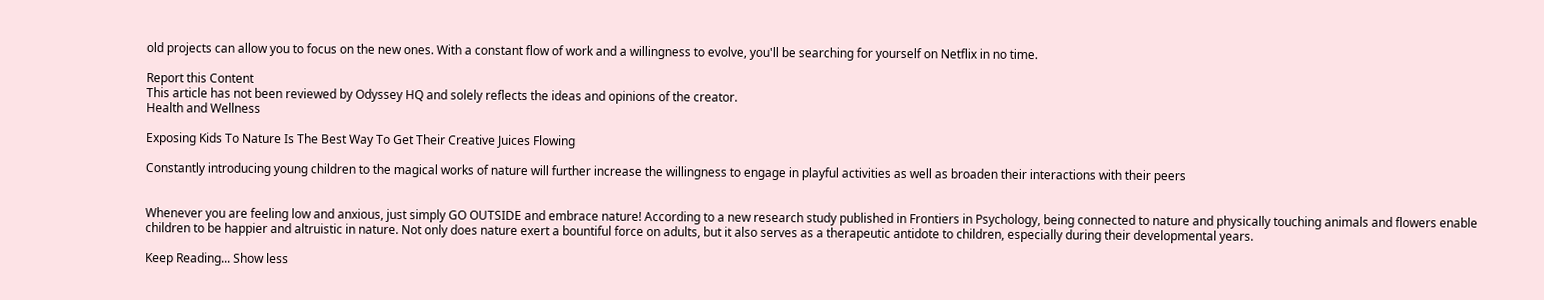old projects can allow you to focus on the new ones. With a constant flow of work and a willingness to evolve, you'll be searching for yourself on Netflix in no time.

Report this Content
This article has not been reviewed by Odyssey HQ and solely reflects the ideas and opinions of the creator.
Health and Wellness

Exposing Kids To Nature Is The Best Way To Get Their Creative Juices Flowing

Constantly introducing young children to the magical works of nature will further increase the willingness to engage in playful activities as well as broaden their interactions with their peers


Whenever you are feeling low and anxious, just simply GO OUTSIDE and embrace nature! According to a new research study published in Frontiers in Psychology, being connected to nature and physically touching animals and flowers enable children to be happier and altruistic in nature. Not only does nature exert a bountiful force on adults, but it also serves as a therapeutic antidote to children, especially during their developmental years.

Keep Reading... Show less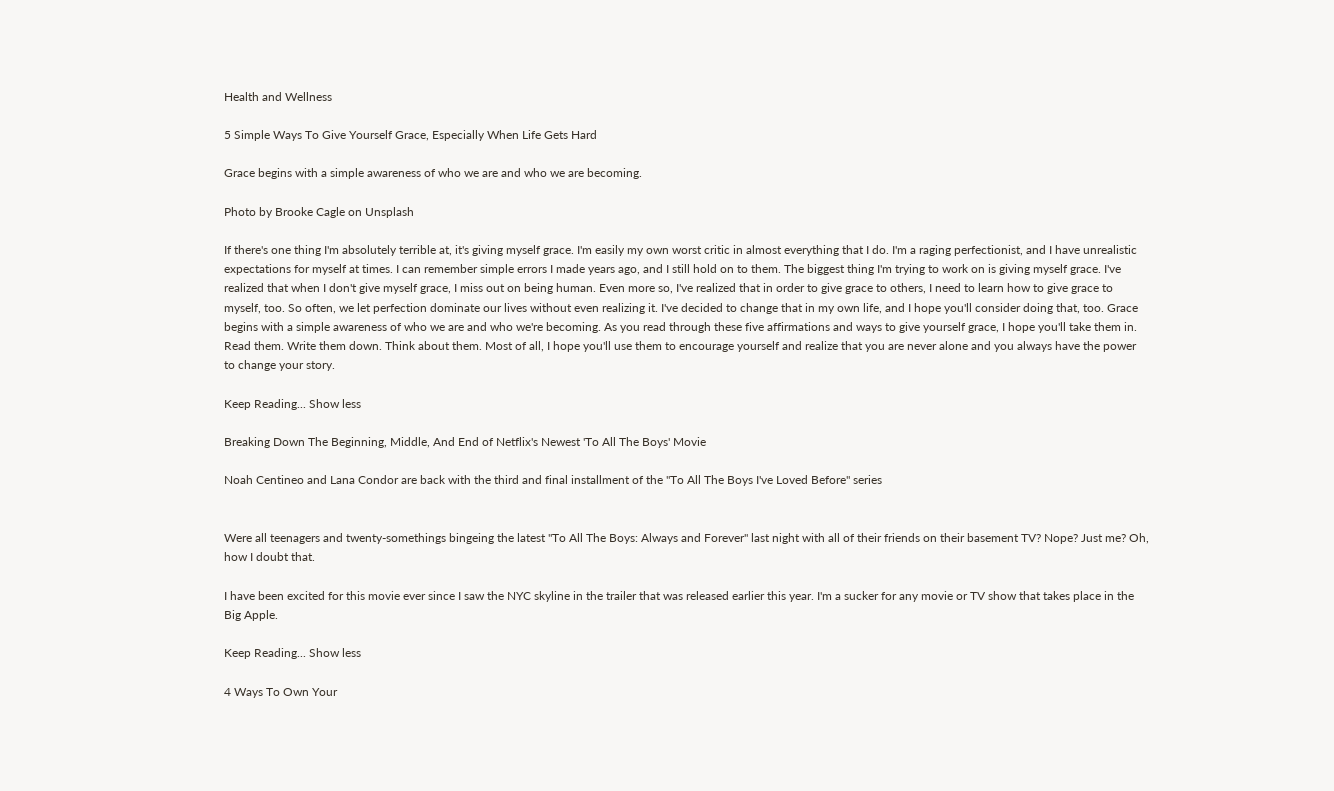Health and Wellness

5 Simple Ways To Give Yourself Grace, Especially When Life Gets Hard

Grace begins with a simple awareness of who we are and who we are becoming.

Photo by Brooke Cagle on Unsplash

If there's one thing I'm absolutely terrible at, it's giving myself grace. I'm easily my own worst critic in almost everything that I do. I'm a raging perfectionist, and I have unrealistic expectations for myself at times. I can remember simple errors I made years ago, and I still hold on to them. The biggest thing I'm trying to work on is giving myself grace. I've realized that when I don't give myself grace, I miss out on being human. Even more so, I've realized that in order to give grace to others, I need to learn how to give grace to myself, too. So often, we let perfection dominate our lives without even realizing it. I've decided to change that in my own life, and I hope you'll consider doing that, too. Grace begins with a simple awareness of who we are and who we're becoming. As you read through these five affirmations and ways to give yourself grace, I hope you'll take them in. Read them. Write them down. Think about them. Most of all, I hope you'll use them to encourage yourself and realize that you are never alone and you always have the power to change your story.

Keep Reading... Show less

Breaking Down The Beginning, Middle, And End of Netflix's Newest 'To All The Boys' Movie

Noah Centineo and Lana Condor are back with the third and final installment of the "To All The Boys I've Loved Before" series


Were all teenagers and twenty-somethings bingeing the latest "To All The Boys: Always and Forever" last night with all of their friends on their basement TV? Nope? Just me? Oh, how I doubt that.

I have been excited for this movie ever since I saw the NYC skyline in the trailer that was released earlier this year. I'm a sucker for any movie or TV show that takes place in the Big Apple.

Keep Reading... Show less

4 Ways To Own Your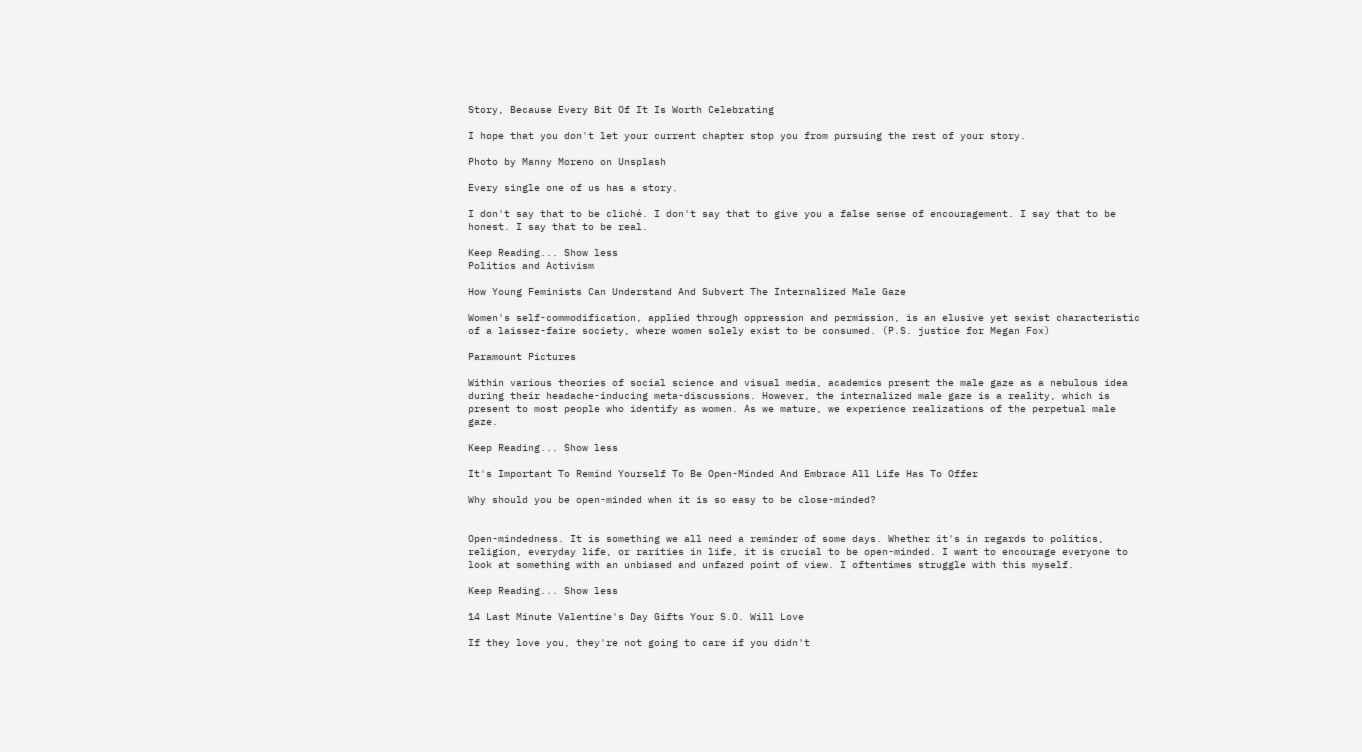Story, Because Every Bit Of It Is Worth Celebrating

I hope that you don't let your current chapter stop you from pursuing the rest of your story.

Photo by Manny Moreno on Unsplash

Every single one of us has a story.

I don't say that to be cliché. I don't say that to give you a false sense of encouragement. I say that to be honest. I say that to be real.

Keep Reading... Show less
Politics and Activism

How Young Feminists Can Understand And Subvert The Internalized Male Gaze

Women's self-commodification, applied through oppression and permission, is an elusive yet sexist characteristic of a laissez-faire society, where women solely exist to be consumed. (P.S. justice for Megan Fox)

Paramount Pictures

Within various theories of social science and visual media, academics present the male gaze as a nebulous idea during their headache-inducing meta-discussions. However, the internalized male gaze is a reality, which is present to most people who identify as women. As we mature, we experience realizations of the perpetual male gaze.

Keep Reading... Show less

It's Important To Remind Yourself To Be Open-Minded And Embrace All Life Has To Offer

Why should you be open-minded when it is so easy to be close-minded?


Open-mindedness. It is something we all need a reminder of some days. Whether it's in regards to politics, religion, everyday life, or rarities in life, it is crucial to be open-minded. I want to encourage everyone to look at something with an unbiased and unfazed point of view. I oftentimes struggle with this myself.

Keep Reading... Show less

14 Last Minute Valentine's Day Gifts Your S.O. Will Love

If they love you, they're not going to care if you didn't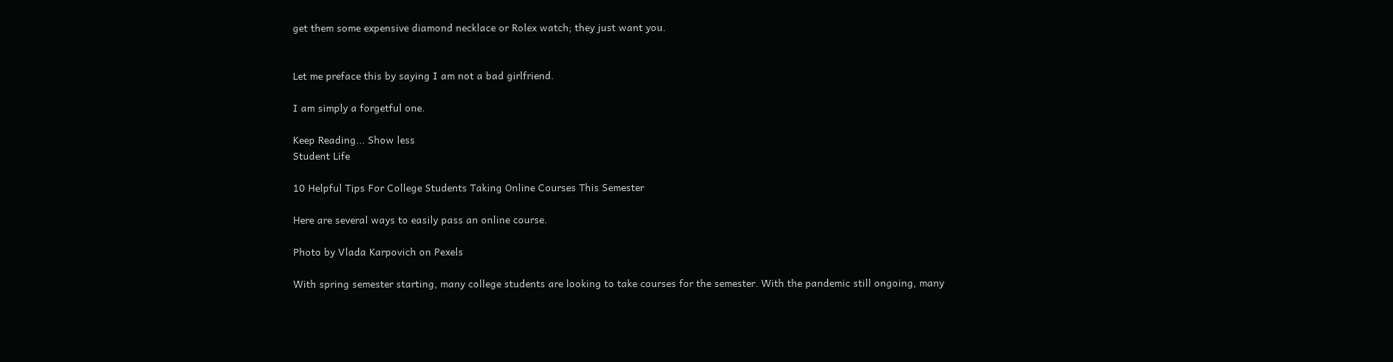get them some expensive diamond necklace or Rolex watch; they just want you.


Let me preface this by saying I am not a bad girlfriend.

I am simply a forgetful one.

Keep Reading... Show less
Student Life

10 Helpful Tips For College Students Taking Online Courses This Semester

Here are several ways to easily pass an online course.

Photo by Vlada Karpovich on Pexels

With spring semester starting, many college students are looking to take courses for the semester. With the pandemic still ongoing, many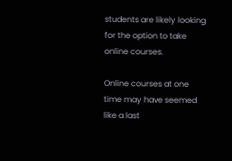students are likely looking for the option to take online courses.

Online courses at one time may have seemed like a last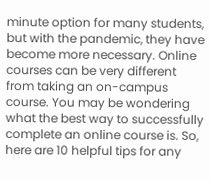minute option for many students, but with the pandemic, they have become more necessary. Online courses can be very different from taking an on-campus course. You may be wondering what the best way to successfully complete an online course is. So, here are 10 helpful tips for any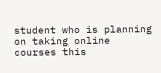student who is planning on taking online courses this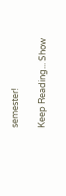semester!

Keep Reading... Show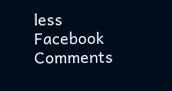less
Facebook Comments